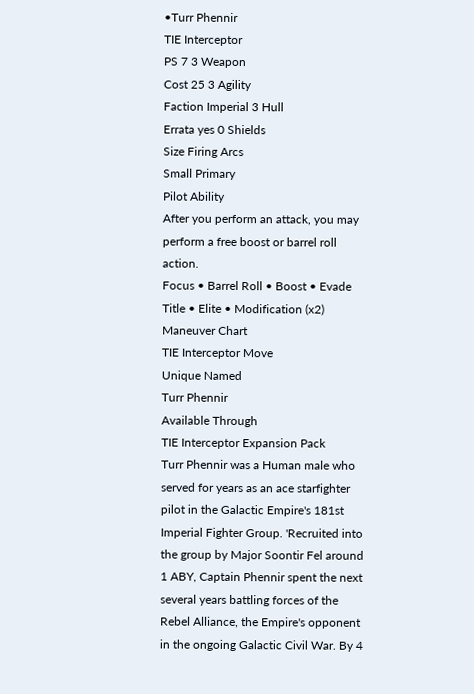•Turr Phennir
TIE Interceptor
PS 7 3 Weapon
Cost 25 3 Agility
Faction Imperial 3 Hull
Errata yes 0 Shields
Size Firing Arcs
Small Primary
Pilot Ability
After you perform an attack, you may perform a free boost or barrel roll action.
Focus • Barrel Roll • Boost • Evade
Title • Elite • Modification (x2)
Maneuver Chart
TIE Interceptor Move
Unique Named
Turr Phennir
Available Through
TIE Interceptor Expansion Pack
Turr Phennir was a Human male who served for years as an ace starfighter pilot in the Galactic Empire's 181st Imperial Fighter Group. 'Recruited into the group by Major Soontir Fel around 1 ABY, Captain Phennir spent the next several years battling forces of the Rebel Alliance, the Empire's opponent in the ongoing Galactic Civil War. By 4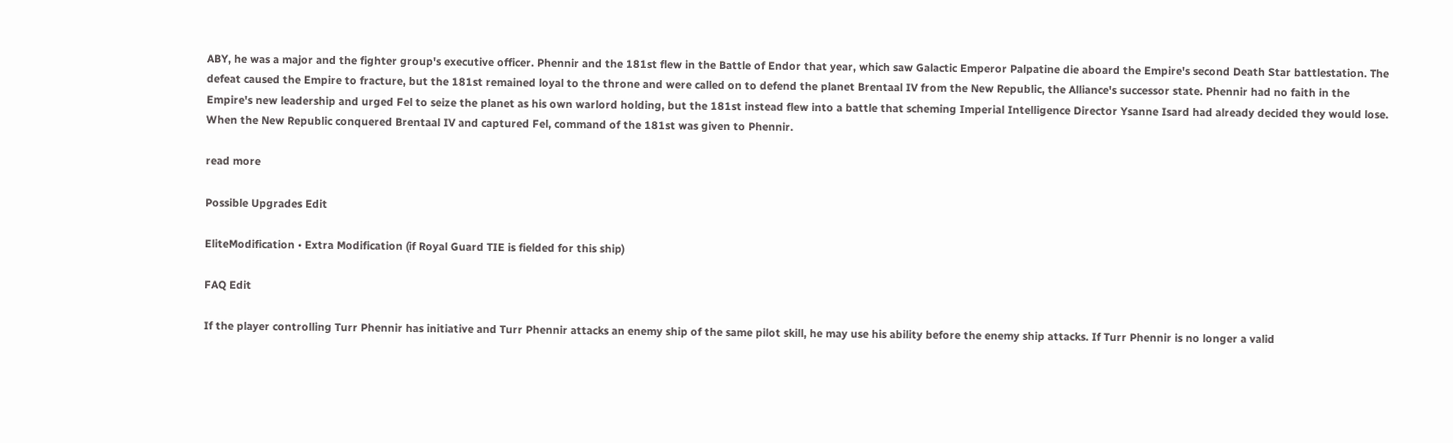ABY, he was a major and the fighter group's executive officer. Phennir and the 181st flew in the Battle of Endor that year, which saw Galactic Emperor Palpatine die aboard the Empire's second Death Star battlestation. The defeat caused the Empire to fracture, but the 181st remained loyal to the throne and were called on to defend the planet Brentaal IV from the New Republic, the Alliance's successor state. Phennir had no faith in the Empire's new leadership and urged Fel to seize the planet as his own warlord holding, but the 181st instead flew into a battle that scheming Imperial Intelligence Director Ysanne Isard had already decided they would lose. When the New Republic conquered Brentaal IV and captured Fel, command of the 181st was given to Phennir.

read more

Possible Upgrades Edit

EliteModification • Extra Modification (if Royal Guard TIE is fielded for this ship)

FAQ Edit

If the player controlling Turr Phennir has initiative and Turr Phennir attacks an enemy ship of the same pilot skill, he may use his ability before the enemy ship attacks. If Turr Phennir is no longer a valid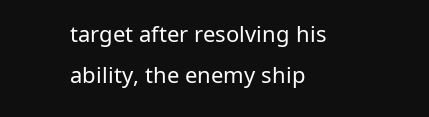target after resolving his ability, the enemy ship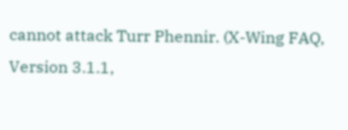cannot attack Turr Phennir. (X-Wing FAQ, Version 3.1.1,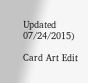Updated 07/24/2015)

Card Art Edit